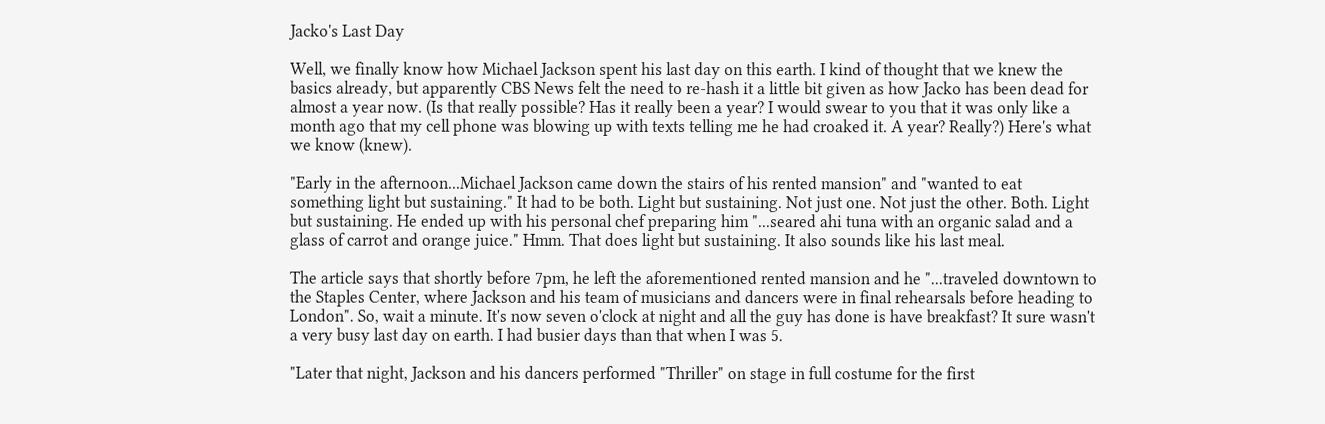Jacko's Last Day

Well, we finally know how Michael Jackson spent his last day on this earth. I kind of thought that we knew the basics already, but apparently CBS News felt the need to re-hash it a little bit given as how Jacko has been dead for almost a year now. (Is that really possible? Has it really been a year? I would swear to you that it was only like a month ago that my cell phone was blowing up with texts telling me he had croaked it. A year? Really?) Here's what we know (knew).

"Early in the afternoon...Michael Jackson came down the stairs of his rented mansion" and "wanted to eat something light but sustaining." It had to be both. Light but sustaining. Not just one. Not just the other. Both. Light but sustaining. He ended up with his personal chef preparing him "...seared ahi tuna with an organic salad and a glass of carrot and orange juice." Hmm. That does light but sustaining. It also sounds like his last meal.

The article says that shortly before 7pm, he left the aforementioned rented mansion and he "...traveled downtown to the Staples Center, where Jackson and his team of musicians and dancers were in final rehearsals before heading to London". So, wait a minute. It's now seven o'clock at night and all the guy has done is have breakfast? It sure wasn't a very busy last day on earth. I had busier days than that when I was 5.

"Later that night, Jackson and his dancers performed "Thriller" on stage in full costume for the first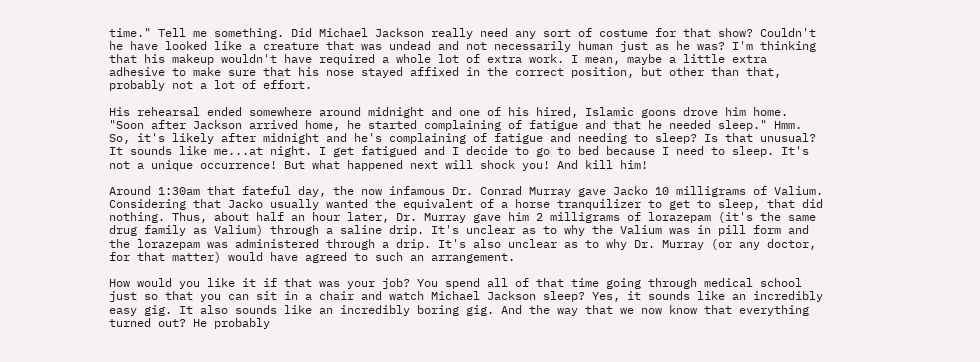time." Tell me something. Did Michael Jackson really need any sort of costume for that show? Couldn't he have looked like a creature that was undead and not necessarily human just as he was? I'm thinking that his makeup wouldn't have required a whole lot of extra work. I mean, maybe a little extra adhesive to make sure that his nose stayed affixed in the correct position, but other than that, probably not a lot of effort.

His rehearsal ended somewhere around midnight and one of his hired, Islamic goons drove him home. "Soon after Jackson arrived home, he started complaining of fatigue and that he needed sleep." Hmm. So, it's likely after midnight and he's complaining of fatigue and needing to sleep? Is that unusual? It sounds like me...at night. I get fatigued and I decide to go to bed because I need to sleep. It's not a unique occurrence! But what happened next will shock you! And kill him!

Around 1:30am that fateful day, the now infamous Dr. Conrad Murray gave Jacko 10 milligrams of Valium. Considering that Jacko usually wanted the equivalent of a horse tranquilizer to get to sleep, that did nothing. Thus, about half an hour later, Dr. Murray gave him 2 milligrams of lorazepam (it's the same drug family as Valium) through a saline drip. It's unclear as to why the Valium was in pill form and the lorazepam was administered through a drip. It's also unclear as to why Dr. Murray (or any doctor, for that matter) would have agreed to such an arrangement.

How would you like it if that was your job? You spend all of that time going through medical school just so that you can sit in a chair and watch Michael Jackson sleep? Yes, it sounds like an incredibly easy gig. It also sounds like an incredibly boring gig. And the way that we now know that everything turned out? He probably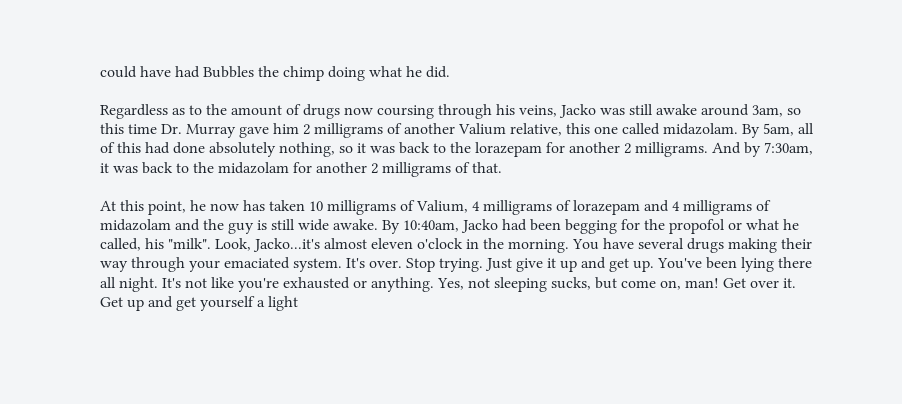could have had Bubbles the chimp doing what he did.

Regardless as to the amount of drugs now coursing through his veins, Jacko was still awake around 3am, so this time Dr. Murray gave him 2 milligrams of another Valium relative, this one called midazolam. By 5am, all of this had done absolutely nothing, so it was back to the lorazepam for another 2 milligrams. And by 7:30am, it was back to the midazolam for another 2 milligrams of that.

At this point, he now has taken 10 milligrams of Valium, 4 milligrams of lorazepam and 4 milligrams of midazolam and the guy is still wide awake. By 10:40am, Jacko had been begging for the propofol or what he called, his "milk". Look, Jacko...it's almost eleven o'clock in the morning. You have several drugs making their way through your emaciated system. It's over. Stop trying. Just give it up and get up. You've been lying there all night. It's not like you're exhausted or anything. Yes, not sleeping sucks, but come on, man! Get over it. Get up and get yourself a light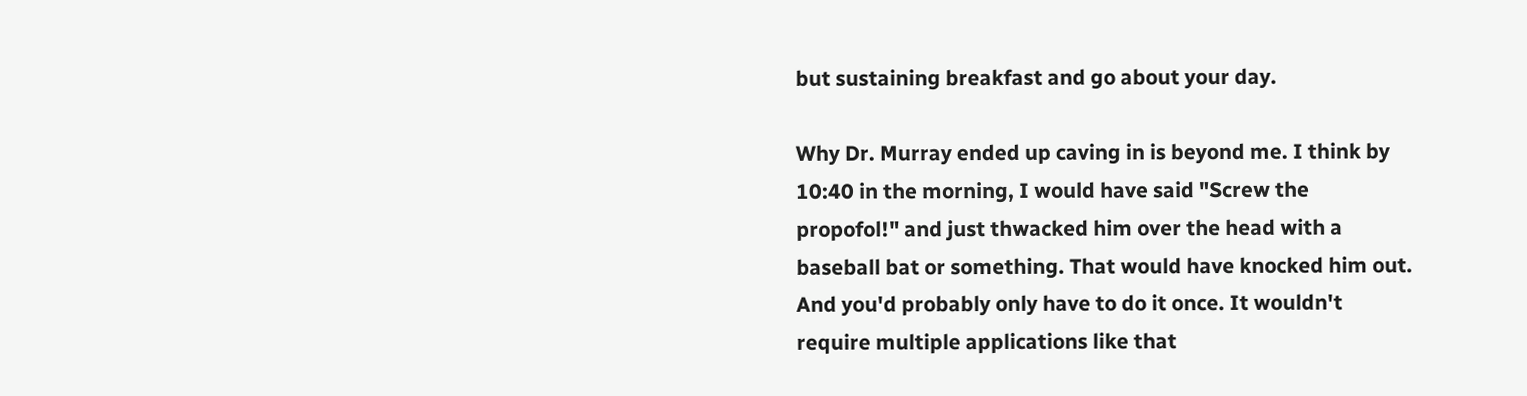but sustaining breakfast and go about your day.

Why Dr. Murray ended up caving in is beyond me. I think by 10:40 in the morning, I would have said "Screw the propofol!" and just thwacked him over the head with a baseball bat or something. That would have knocked him out. And you'd probably only have to do it once. It wouldn't require multiple applications like that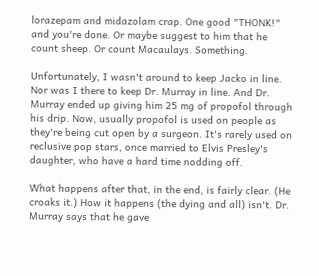lorazepam and midazolam crap. One good "THONK!" and you're done. Or maybe suggest to him that he count sheep. Or count Macaulays. Something.

Unfortunately, I wasn't around to keep Jacko in line. Nor was I there to keep Dr. Murray in line. And Dr. Murray ended up giving him 25 mg of propofol through his drip. Now, usually propofol is used on people as they're being cut open by a surgeon. It's rarely used on reclusive pop stars, once married to Elvis Presley's daughter, who have a hard time nodding off.

What happens after that, in the end, is fairly clear. (He croaks it.) How it happens (the dying and all) isn't. Dr. Murray says that he gave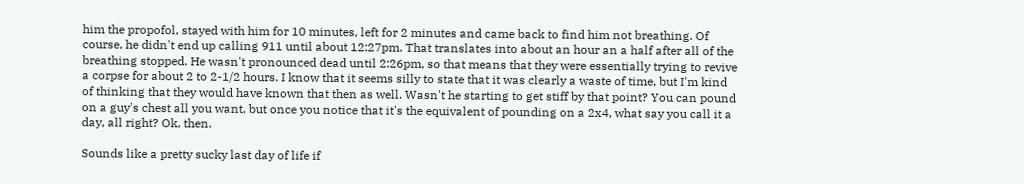him the propofol, stayed with him for 10 minutes, left for 2 minutes and came back to find him not breathing. Of course, he didn't end up calling 911 until about 12:27pm. That translates into about an hour an a half after all of the breathing stopped. He wasn't pronounced dead until 2:26pm, so that means that they were essentially trying to revive a corpse for about 2 to 2-1/2 hours. I know that it seems silly to state that it was clearly a waste of time, but I'm kind of thinking that they would have known that then as well. Wasn't he starting to get stiff by that point? You can pound on a guy's chest all you want, but once you notice that it's the equivalent of pounding on a 2x4, what say you call it a day, all right? Ok, then.

Sounds like a pretty sucky last day of life if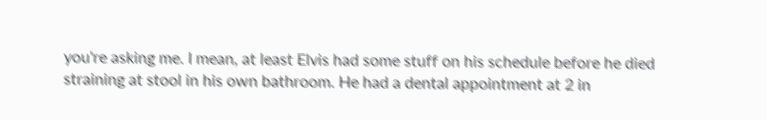you're asking me. I mean, at least Elvis had some stuff on his schedule before he died straining at stool in his own bathroom. He had a dental appointment at 2 in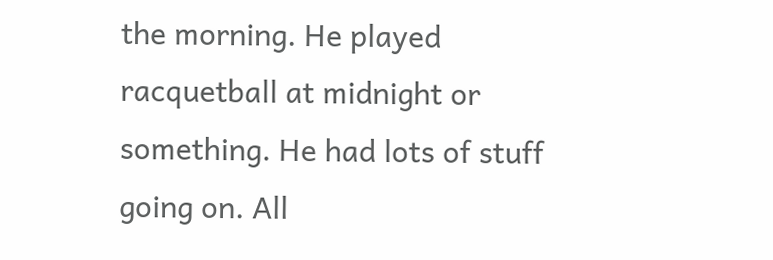the morning. He played racquetball at midnight or something. He had lots of stuff going on. All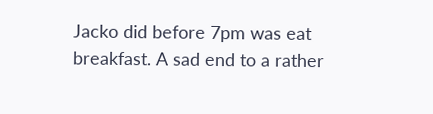Jacko did before 7pm was eat breakfast. A sad end to a rather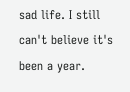sad life. I still can't believe it's been a year.